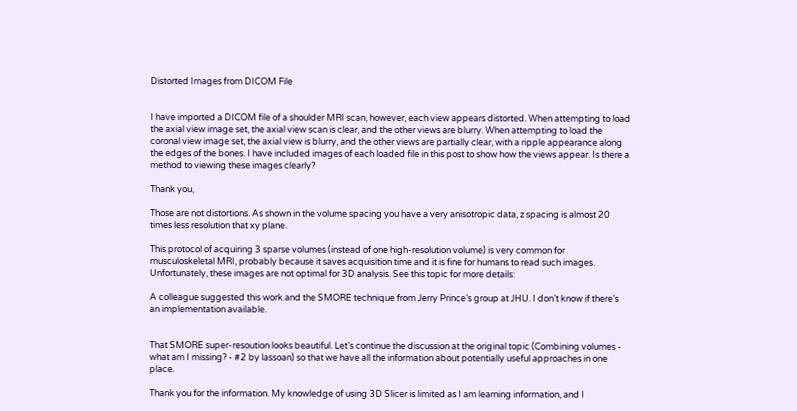Distorted Images from DICOM File


I have imported a DICOM file of a shoulder MRI scan, however, each view appears distorted. When attempting to load the axial view image set, the axial view scan is clear, and the other views are blurry. When attempting to load the coronal view image set, the axial view is blurry, and the other views are partially clear, with a ripple appearance along the edges of the bones. I have included images of each loaded file in this post to show how the views appear. Is there a method to viewing these images clearly?

Thank you,

Those are not distortions. As shown in the volume spacing you have a very anisotropic data, z spacing is almost 20 times less resolution that xy plane.

This protocol of acquiring 3 sparse volumes (instead of one high-resolution volume) is very common for musculoskeletal MRI, probably because it saves acquisition time and it is fine for humans to read such images. Unfortunately, these images are not optimal for 3D analysis. See this topic for more details:

A colleague suggested this work and the SMORE technique from Jerry Prince’s group at JHU. I don’t know if there’s an implementation available.


That SMORE super-resoution looks beautiful. Let’s continue the discussion at the original topic (Combining volumes - what am I missing? - #2 by lassoan) so that we have all the information about potentially useful approaches in one place.

Thank you for the information. My knowledge of using 3D Slicer is limited as I am learning information, and I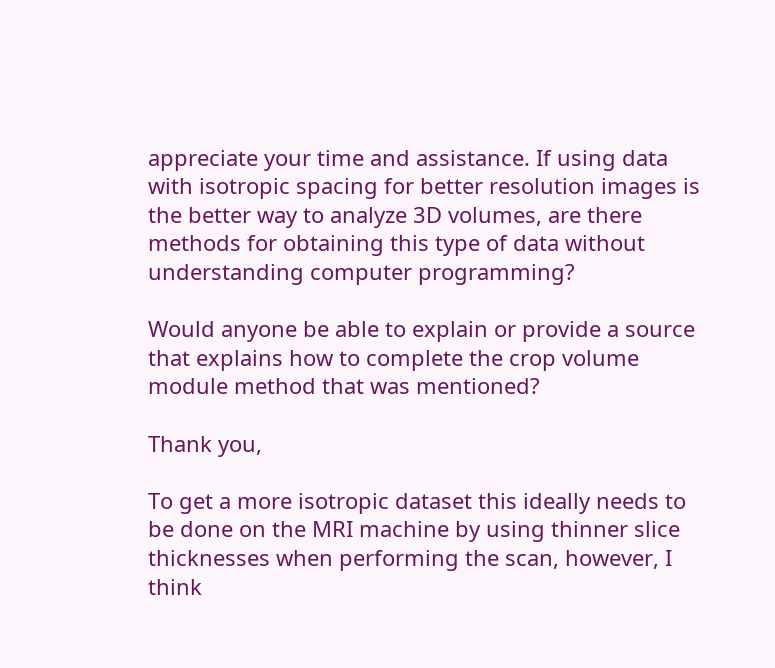appreciate your time and assistance. If using data with isotropic spacing for better resolution images is the better way to analyze 3D volumes, are there methods for obtaining this type of data without understanding computer programming?

Would anyone be able to explain or provide a source that explains how to complete the crop volume module method that was mentioned?

Thank you,

To get a more isotropic dataset this ideally needs to be done on the MRI machine by using thinner slice thicknesses when performing the scan, however, I think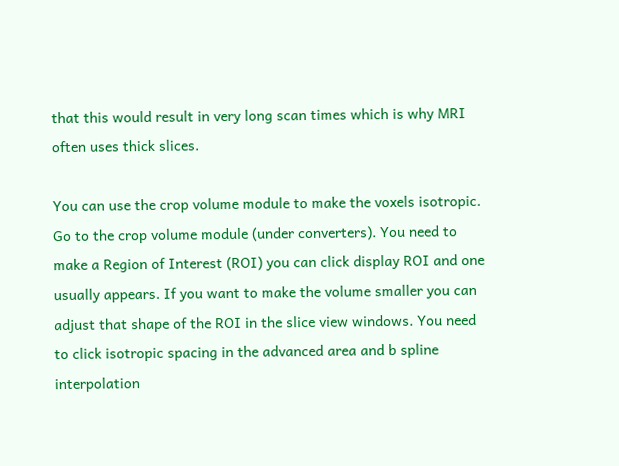that this would result in very long scan times which is why MRI often uses thick slices.

You can use the crop volume module to make the voxels isotropic. Go to the crop volume module (under converters). You need to make a Region of Interest (ROI) you can click display ROI and one usually appears. If you want to make the volume smaller you can adjust that shape of the ROI in the slice view windows. You need to click isotropic spacing in the advanced area and b spline interpolation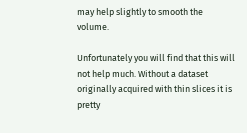may help slightly to smooth the volume.

Unfortunately you will find that this will not help much. Without a dataset originally acquired with thin slices it is pretty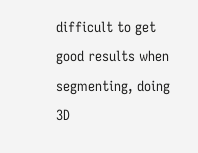difficult to get good results when segmenting, doing 3D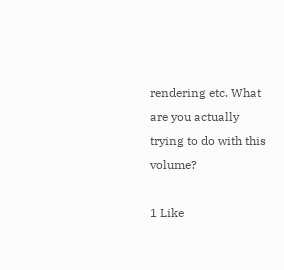rendering etc. What are you actually trying to do with this volume?

1 Like